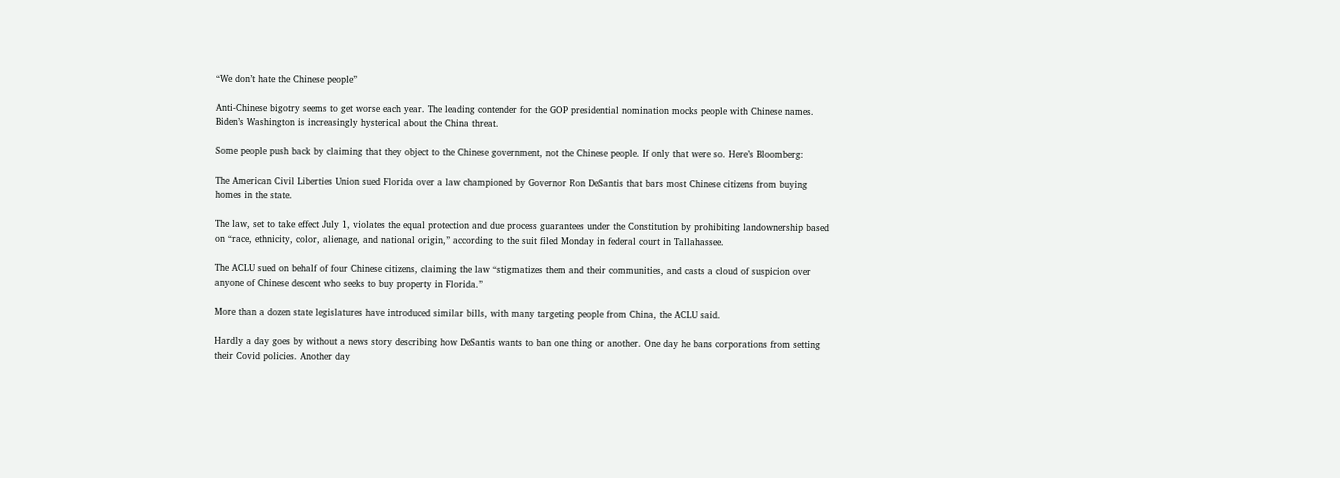“We don’t hate the Chinese people”

Anti-Chinese bigotry seems to get worse each year. The leading contender for the GOP presidential nomination mocks people with Chinese names. Biden’s Washington is increasingly hysterical about the China threat.

Some people push back by claiming that they object to the Chinese government, not the Chinese people. If only that were so. Here’s Bloomberg:

The American Civil Liberties Union sued Florida over a law championed by Governor Ron DeSantis that bars most Chinese citizens from buying homes in the state.

The law, set to take effect July 1, violates the equal protection and due process guarantees under the Constitution by prohibiting landownership based on “race, ethnicity, color, alienage, and national origin,” according to the suit filed Monday in federal court in Tallahassee.

The ACLU sued on behalf of four Chinese citizens, claiming the law “stigmatizes them and their communities, and casts a cloud of suspicion over anyone of Chinese descent who seeks to buy property in Florida.”

More than a dozen state legislatures have introduced similar bills, with many targeting people from China, the ACLU said.

Hardly a day goes by without a news story describing how DeSantis wants to ban one thing or another. One day he bans corporations from setting their Covid policies. Another day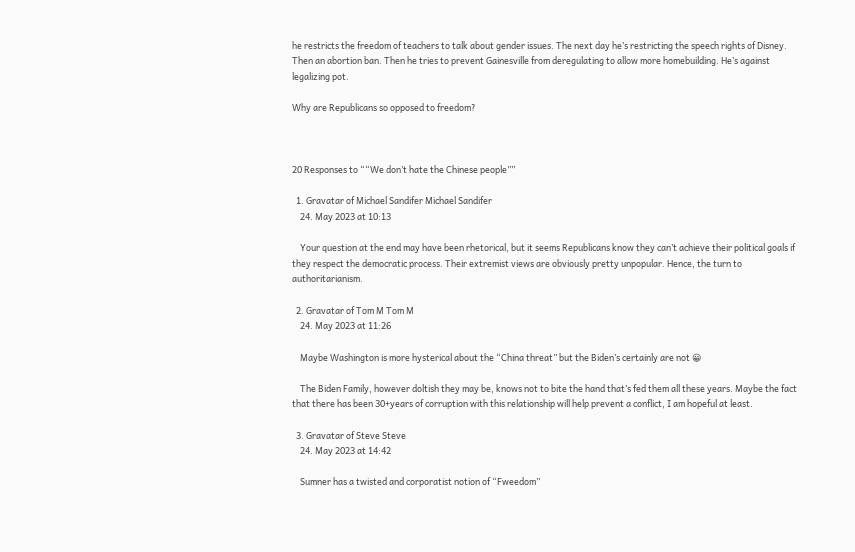he restricts the freedom of teachers to talk about gender issues. The next day he’s restricting the speech rights of Disney. Then an abortion ban. Then he tries to prevent Gainesville from deregulating to allow more homebuilding. He’s against legalizing pot.

Why are Republicans so opposed to freedom?



20 Responses to ““We don’t hate the Chinese people””

  1. Gravatar of Michael Sandifer Michael Sandifer
    24. May 2023 at 10:13

    Your question at the end may have been rhetorical, but it seems Republicans know they can’t achieve their political goals if they respect the democratic process. Their extremist views are obviously pretty unpopular. Hence, the turn to authoritarianism.

  2. Gravatar of Tom M Tom M
    24. May 2023 at 11:26

    Maybe Washington is more hysterical about the “China threat” but the Biden’s certainly are not 😀

    The Biden Family, however doltish they may be, knows not to bite the hand that’s fed them all these years. Maybe the fact that there has been 30+years of corruption with this relationship will help prevent a conflict, I am hopeful at least.

  3. Gravatar of Steve Steve
    24. May 2023 at 14:42

    Sumner has a twisted and corporatist notion of “Fweedom”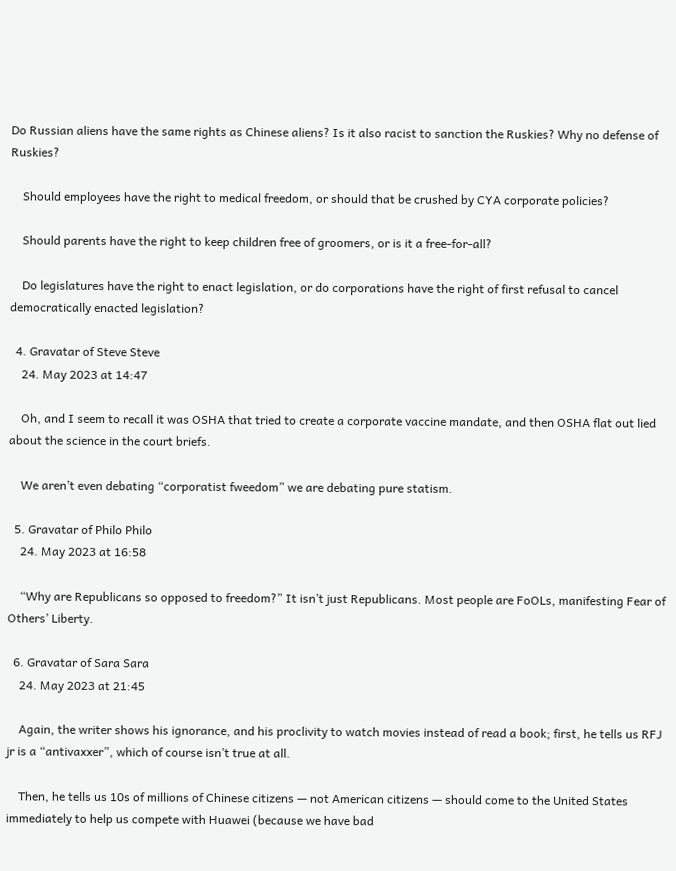Do Russian aliens have the same rights as Chinese aliens? Is it also racist to sanction the Ruskies? Why no defense of Ruskies?

    Should employees have the right to medical freedom, or should that be crushed by CYA corporate policies?

    Should parents have the right to keep children free of groomers, or is it a free-for-all?

    Do legislatures have the right to enact legislation, or do corporations have the right of first refusal to cancel democratically enacted legislation?

  4. Gravatar of Steve Steve
    24. May 2023 at 14:47

    Oh, and I seem to recall it was OSHA that tried to create a corporate vaccine mandate, and then OSHA flat out lied about the science in the court briefs.

    We aren’t even debating “corporatist fweedom” we are debating pure statism.

  5. Gravatar of Philo Philo
    24. May 2023 at 16:58

    “Why are Republicans so opposed to freedom?” It isn’t just Republicans. Most people are FoOLs, manifesting Fear of Others’ Liberty.

  6. Gravatar of Sara Sara
    24. May 2023 at 21:45

    Again, the writer shows his ignorance, and his proclivity to watch movies instead of read a book; first, he tells us RFJ jr is a “antivaxxer”, which of course isn’t true at all.

    Then, he tells us 10s of millions of Chinese citizens — not American citizens — should come to the United States immediately to help us compete with Huawei (because we have bad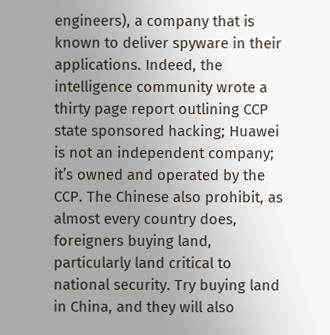engineers), a company that is known to deliver spyware in their applications. Indeed, the intelligence community wrote a thirty page report outlining CCP state sponsored hacking; Huawei is not an independent company; it’s owned and operated by the CCP. The Chinese also prohibit, as almost every country does, foreigners buying land, particularly land critical to national security. Try buying land in China, and they will also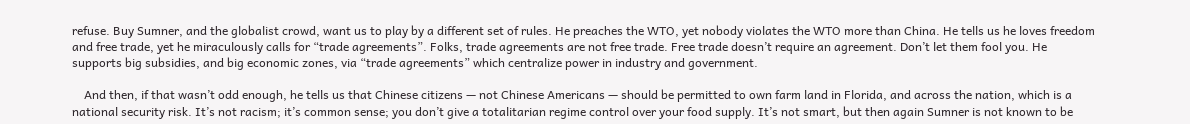refuse. Buy Sumner, and the globalist crowd, want us to play by a different set of rules. He preaches the WTO, yet nobody violates the WTO more than China. He tells us he loves freedom and free trade, yet he miraculously calls for “trade agreements”. Folks, trade agreements are not free trade. Free trade doesn’t require an agreement. Don’t let them fool you. He supports big subsidies, and big economic zones, via “trade agreements” which centralize power in industry and government.

    And then, if that wasn’t odd enough, he tells us that Chinese citizens — not Chinese Americans — should be permitted to own farm land in Florida, and across the nation, which is a national security risk. It’s not racism; it’s common sense; you don’t give a totalitarian regime control over your food supply. It’s not smart, but then again Sumner is not known to be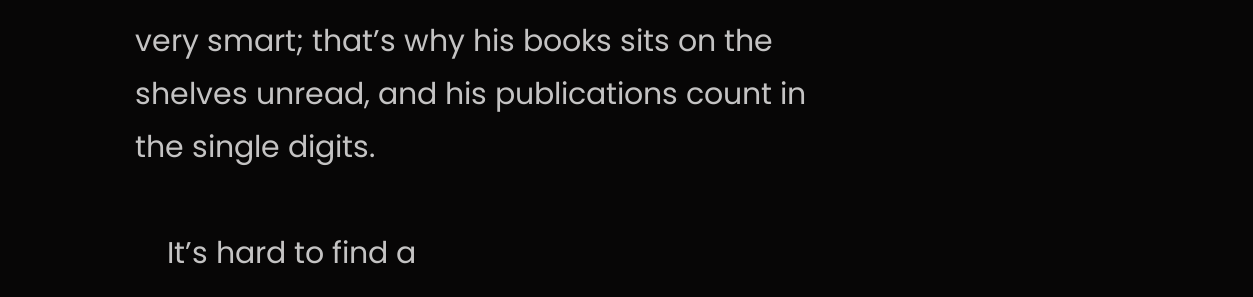very smart; that’s why his books sits on the shelves unread, and his publications count in the single digits.

    It’s hard to find a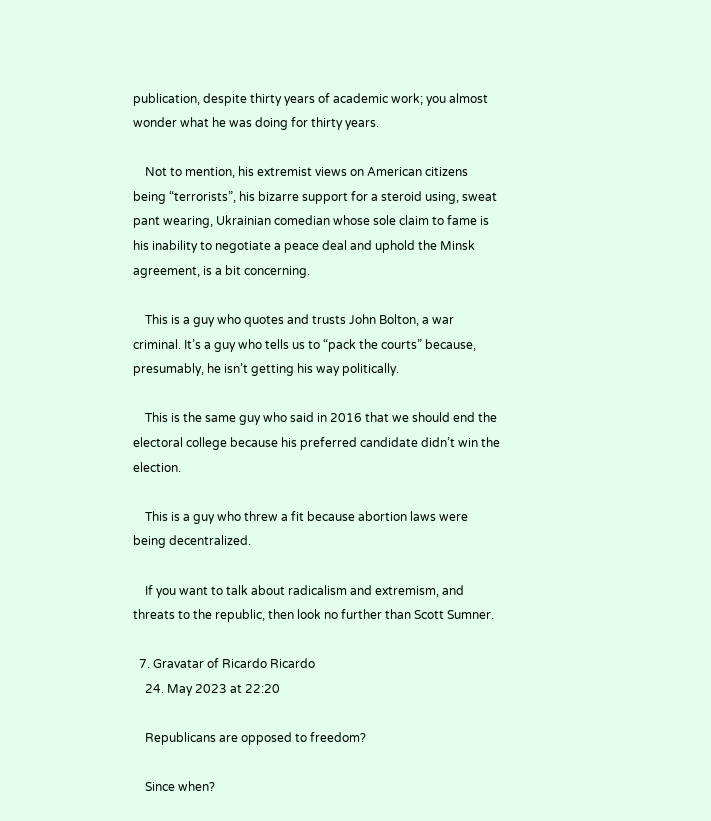publication, despite thirty years of academic work; you almost wonder what he was doing for thirty years.

    Not to mention, his extremist views on American citizens being “terrorists”, his bizarre support for a steroid using, sweat pant wearing, Ukrainian comedian whose sole claim to fame is his inability to negotiate a peace deal and uphold the Minsk agreement, is a bit concerning.

    This is a guy who quotes and trusts John Bolton, a war criminal. It’s a guy who tells us to “pack the courts” because, presumably, he isn’t getting his way politically.

    This is the same guy who said in 2016 that we should end the electoral college because his preferred candidate didn’t win the election.

    This is a guy who threw a fit because abortion laws were being decentralized.

    If you want to talk about radicalism and extremism, and threats to the republic, then look no further than Scott Sumner.

  7. Gravatar of Ricardo Ricardo
    24. May 2023 at 22:20

    Republicans are opposed to freedom?

    Since when?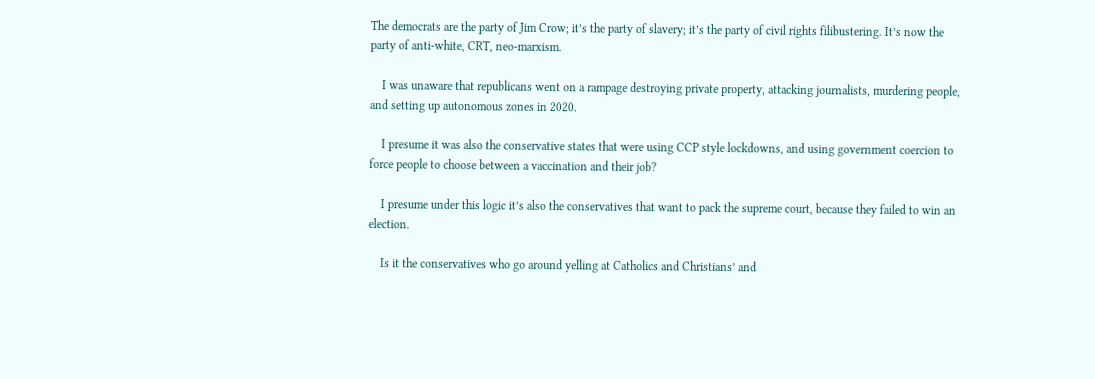The democrats are the party of Jim Crow; it’s the party of slavery; it’s the party of civil rights filibustering. It’s now the party of anti-white, CRT, neo-marxism.

    I was unaware that republicans went on a rampage destroying private property, attacking journalists, murdering people, and setting up autonomous zones in 2020.

    I presume it was also the conservative states that were using CCP style lockdowns, and using government coercion to force people to choose between a vaccination and their job?

    I presume under this logic it’s also the conservatives that want to pack the supreme court, because they failed to win an election.

    Is it the conservatives who go around yelling at Catholics and Christians’ and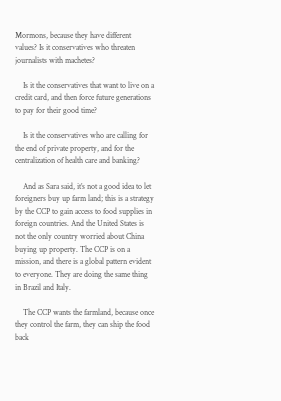Mormons, because they have different values? Is it conservatives who threaten journalists with machetes?

    Is it the conservatives that want to live on a credit card, and then force future generations to pay for their good time?

    Is it the conservatives who are calling for the end of private property, and for the centralization of health care and banking?

    And as Sara said, it’s not a good idea to let foreigners buy up farm land; this is a strategy by the CCP to gain access to food supplies in foreign countries. And the United States is not the only country worried about China buying up property. The CCP is on a mission, and there is a global pattern evident to everyone. They are doing the same thing in Brazil and Italy.

    The CCP wants the farmland, because once they control the farm, they can ship the food back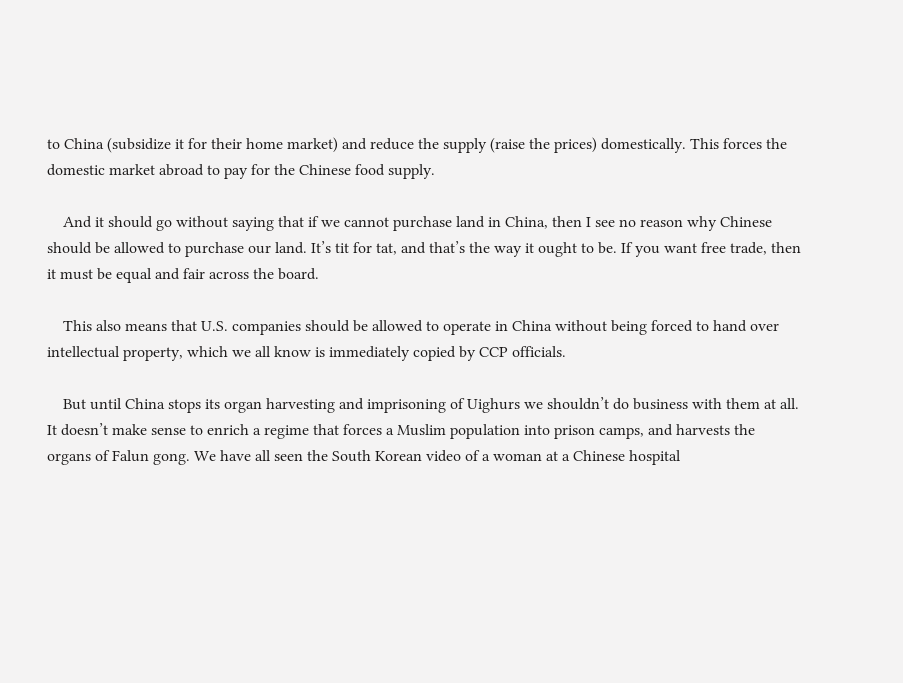to China (subsidize it for their home market) and reduce the supply (raise the prices) domestically. This forces the domestic market abroad to pay for the Chinese food supply.

    And it should go without saying that if we cannot purchase land in China, then I see no reason why Chinese should be allowed to purchase our land. It’s tit for tat, and that’s the way it ought to be. If you want free trade, then it must be equal and fair across the board.

    This also means that U.S. companies should be allowed to operate in China without being forced to hand over intellectual property, which we all know is immediately copied by CCP officials.

    But until China stops its organ harvesting and imprisoning of Uighurs we shouldn’t do business with them at all. It doesn’t make sense to enrich a regime that forces a Muslim population into prison camps, and harvests the organs of Falun gong. We have all seen the South Korean video of a woman at a Chinese hospital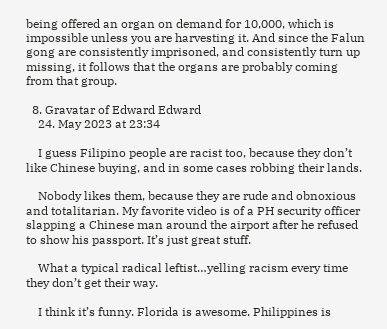being offered an organ on demand for 10,000, which is impossible unless you are harvesting it. And since the Falun gong are consistently imprisoned, and consistently turn up missing, it follows that the organs are probably coming from that group.

  8. Gravatar of Edward Edward
    24. May 2023 at 23:34

    I guess Filipino people are racist too, because they don’t like Chinese buying, and in some cases robbing their lands.

    Nobody likes them, because they are rude and obnoxious and totalitarian. My favorite video is of a PH security officer slapping a Chinese man around the airport after he refused to show his passport. It’s just great stuff.

    What a typical radical leftist…yelling racism every time they don’t get their way.

    I think it’s funny. Florida is awesome. Philippines is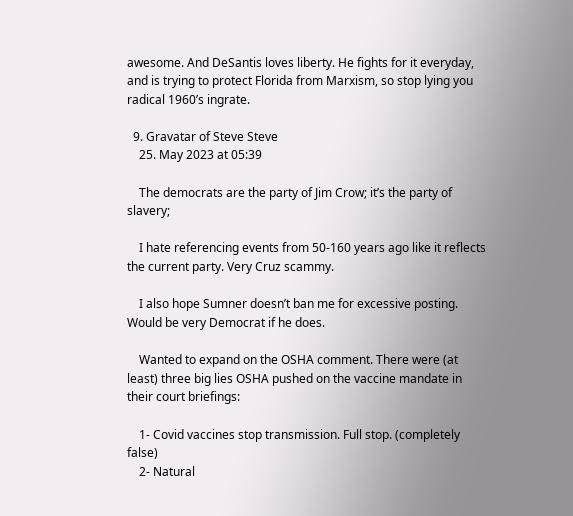awesome. And DeSantis loves liberty. He fights for it everyday, and is trying to protect Florida from Marxism, so stop lying you radical 1960’s ingrate.

  9. Gravatar of Steve Steve
    25. May 2023 at 05:39

    The democrats are the party of Jim Crow; it’s the party of slavery;

    I hate referencing events from 50-160 years ago like it reflects the current party. Very Cruz scammy.

    I also hope Sumner doesn’t ban me for excessive posting. Would be very Democrat if he does.

    Wanted to expand on the OSHA comment. There were (at least) three big lies OSHA pushed on the vaccine mandate in their court briefings:

    1- Covid vaccines stop transmission. Full stop. (completely false)
    2- Natural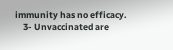immunity has no efficacy.
    3- Unvaccinated are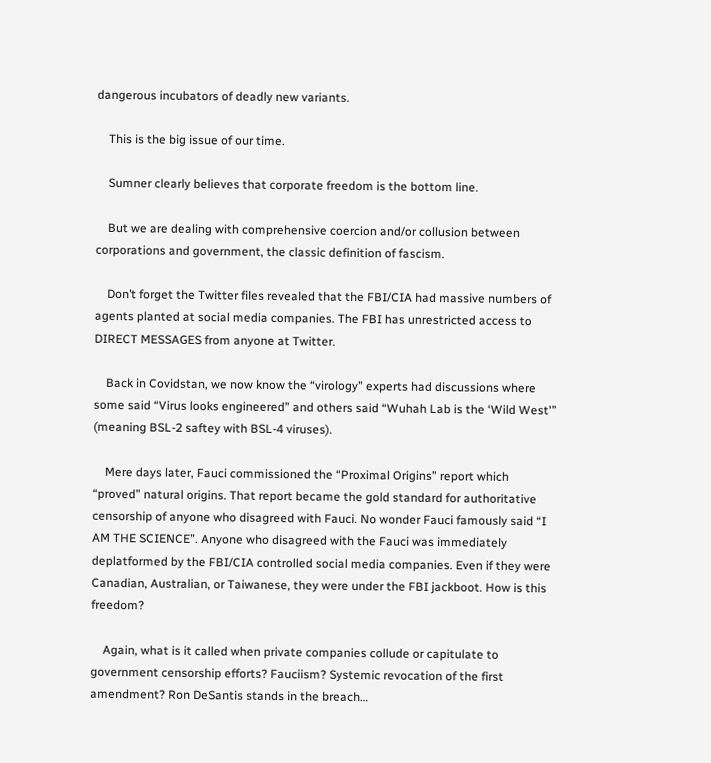dangerous incubators of deadly new variants.

    This is the big issue of our time.

    Sumner clearly believes that corporate freedom is the bottom line.

    But we are dealing with comprehensive coercion and/or collusion between corporations and government, the classic definition of fascism.

    Don’t forget the Twitter files revealed that the FBI/CIA had massive numbers of agents planted at social media companies. The FBI has unrestricted access to DIRECT MESSAGES from anyone at Twitter.

    Back in Covidstan, we now know the “virology” experts had discussions where some said “Virus looks engineered” and others said “Wuhah Lab is the ‘Wild West'” (meaning BSL-2 saftey with BSL-4 viruses).

    Mere days later, Fauci commissioned the “Proximal Origins” report which “proved” natural origins. That report became the gold standard for authoritative censorship of anyone who disagreed with Fauci. No wonder Fauci famously said “I AM THE SCIENCE”. Anyone who disagreed with the Fauci was immediately deplatformed by the FBI/CIA controlled social media companies. Even if they were Canadian, Australian, or Taiwanese, they were under the FBI jackboot. How is this freedom?

    Again, what is it called when private companies collude or capitulate to government censorship efforts? Fauciism? Systemic revocation of the first amendment? Ron DeSantis stands in the breach…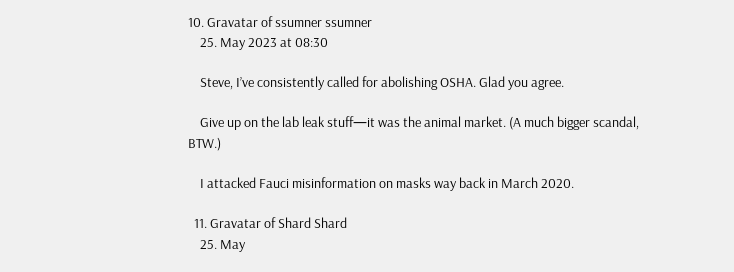10. Gravatar of ssumner ssumner
    25. May 2023 at 08:30

    Steve, I’ve consistently called for abolishing OSHA. Glad you agree.

    Give up on the lab leak stuff—it was the animal market. (A much bigger scandal, BTW.)

    I attacked Fauci misinformation on masks way back in March 2020.

  11. Gravatar of Shard Shard
    25. May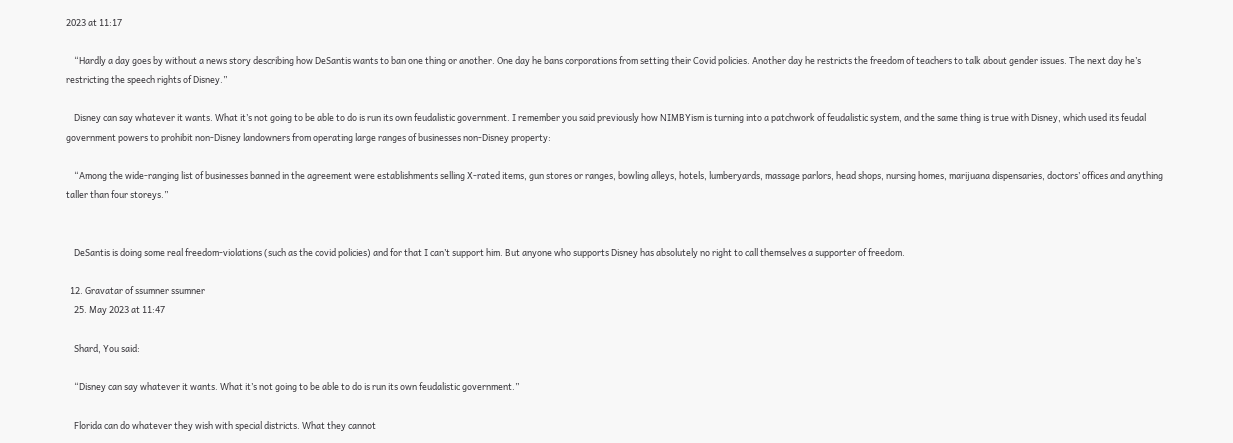2023 at 11:17

    “Hardly a day goes by without a news story describing how DeSantis wants to ban one thing or another. One day he bans corporations from setting their Covid policies. Another day he restricts the freedom of teachers to talk about gender issues. The next day he’s restricting the speech rights of Disney.”

    Disney can say whatever it wants. What it’s not going to be able to do is run its own feudalistic government. I remember you said previously how NIMBYism is turning into a patchwork of feudalistic system, and the same thing is true with Disney, which used its feudal government powers to prohibit non-Disney landowners from operating large ranges of businesses non-Disney property:

    “Among the wide-ranging list of businesses banned in the agreement were establishments selling X-rated items, gun stores or ranges, bowling alleys, hotels, lumberyards, massage parlors, head shops, nursing homes, marijuana dispensaries, doctors’ offices and anything taller than four storeys.”


    DeSantis is doing some real freedom-violations (such as the covid policies) and for that I can’t support him. But anyone who supports Disney has absolutely no right to call themselves a supporter of freedom.

  12. Gravatar of ssumner ssumner
    25. May 2023 at 11:47

    Shard, You said:

    “Disney can say whatever it wants. What it’s not going to be able to do is run its own feudalistic government.”

    Florida can do whatever they wish with special districts. What they cannot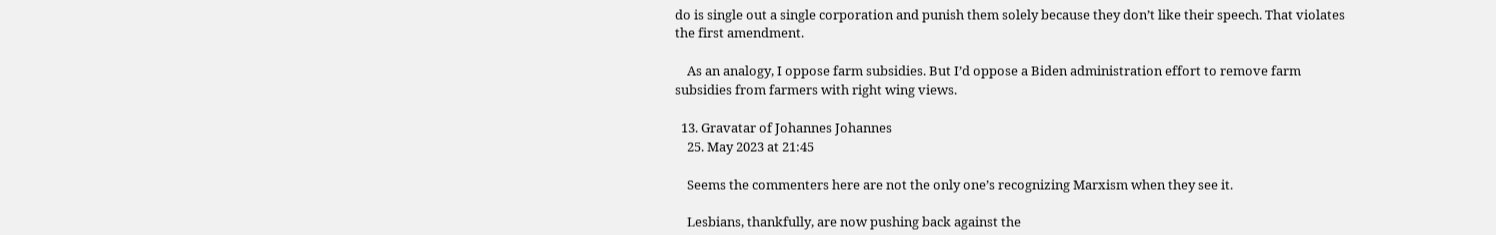do is single out a single corporation and punish them solely because they don’t like their speech. That violates the first amendment.

    As an analogy, I oppose farm subsidies. But I’d oppose a Biden administration effort to remove farm subsidies from farmers with right wing views.

  13. Gravatar of Johannes Johannes
    25. May 2023 at 21:45

    Seems the commenters here are not the only one’s recognizing Marxism when they see it.

    Lesbians, thankfully, are now pushing back against the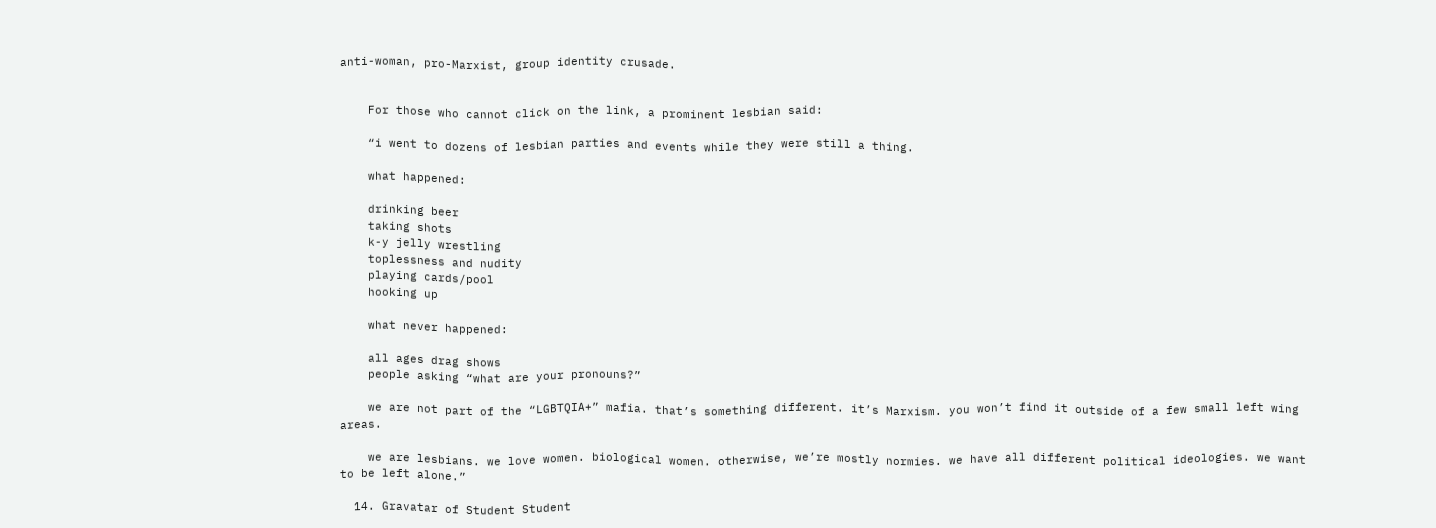anti-woman, pro-Marxist, group identity crusade.


    For those who cannot click on the link, a prominent lesbian said:

    “i went to dozens of lesbian parties and events while they were still a thing.

    what happened:

    drinking beer
    taking shots
    k-y jelly wrestling
    toplessness and nudity
    playing cards/pool
    hooking up

    what never happened:

    all ages drag shows
    people asking “what are your pronouns?”

    we are not part of the “LGBTQIA+” mafia. that’s something different. it’s Marxism. you won’t find it outside of a few small left wing areas.

    we are lesbians. we love women. biological women. otherwise, we’re mostly normies. we have all different political ideologies. we want to be left alone.”

  14. Gravatar of Student Student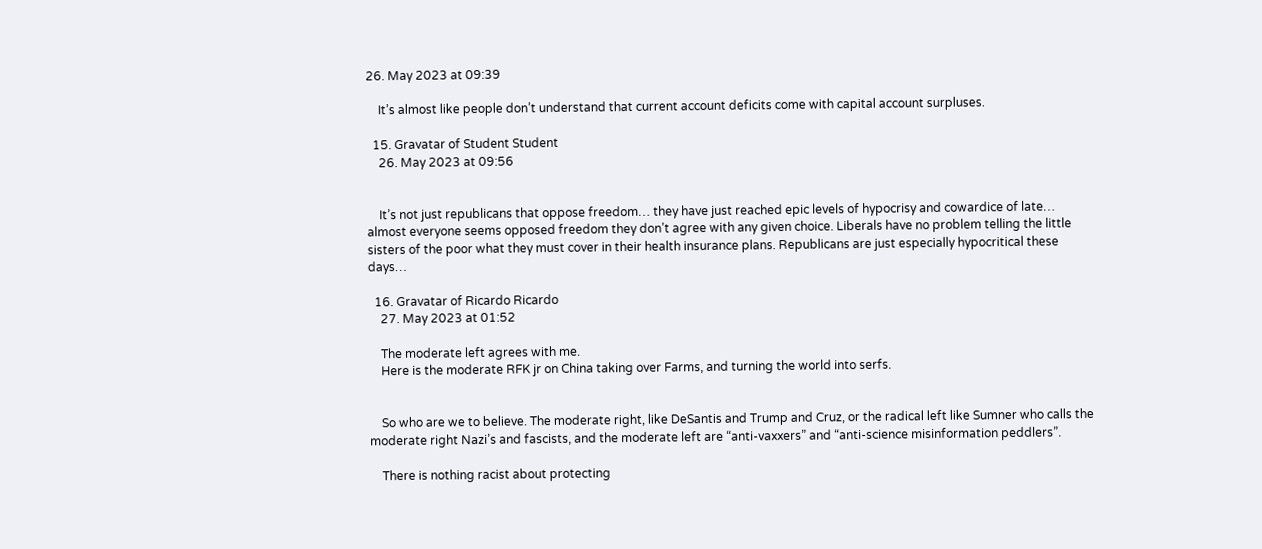26. May 2023 at 09:39

    It’s almost like people don’t understand that current account deficits come with capital account surpluses.

  15. Gravatar of Student Student
    26. May 2023 at 09:56


    It’s not just republicans that oppose freedom… they have just reached epic levels of hypocrisy and cowardice of late… almost everyone seems opposed freedom they don’t agree with any given choice. Liberals have no problem telling the little sisters of the poor what they must cover in their health insurance plans. Republicans are just especially hypocritical these days…

  16. Gravatar of Ricardo Ricardo
    27. May 2023 at 01:52

    The moderate left agrees with me.
    Here is the moderate RFK jr on China taking over Farms, and turning the world into serfs.


    So who are we to believe. The moderate right, like DeSantis and Trump and Cruz, or the radical left like Sumner who calls the moderate right Nazi’s and fascists, and the moderate left are “anti-vaxxers” and “anti-science misinformation peddlers”.

    There is nothing racist about protecting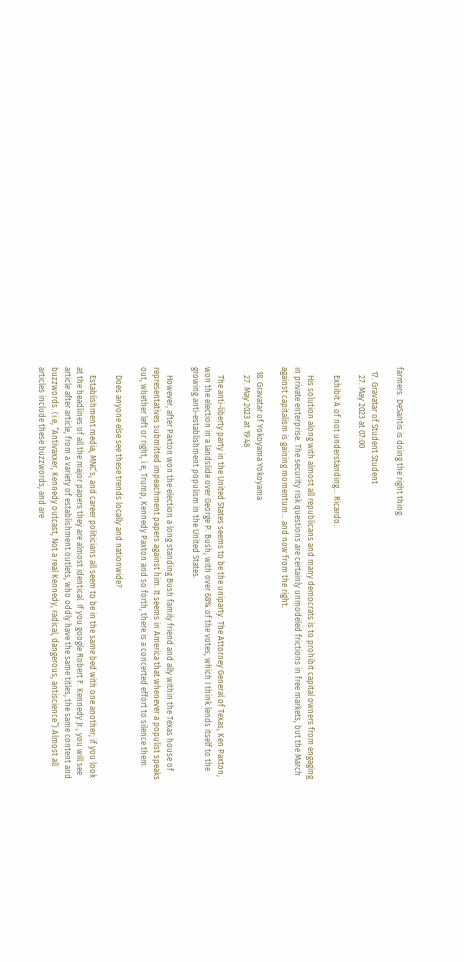farmers. DeSantis is doing the right thing.

  17. Gravatar of Student Student
    27. May 2023 at 07:00

    Exhibit A of not understanding… Ricardo.

    His solution along with almost all republicans and many democrats is to prohibit capital owners from engaging in private enterprise. The security risk questions are certainly unmodeled frictions in free markets, but the March against capitalism is gaining momentum… and now from the right.

  18. Gravatar of Yokoyama Yokoyama
    27. May 2023 at 19:48

    The anti-liberty party in the United States seems to be the uniparty. The Attorney General of Texas, Ken Paxton, won the election in a landslide over George P. Bush, with over 68% of the votes, which I think lends itself to the growing anti-establishment populism in the United States.

    However, after Paxton won the election a long standing Bush family friend and ally within the Texas house of representatives submitted impeachment papers against him. It seems in America that whenever a populist speaks out, whether left or right, i.e, Trump, Kennedy Paxton and so forth, there is a concerted effort to silence them.

    Does anyone else see these trends locally and nationwide?

    Establishment media, MNC’s, and career politicians all seem to be in the same bed with one another; if you look at the headlines of all the major papers they are almost identical. If you google Robert F. Kennedy Jr., you will see article after article, from a variety of establishment outlets, who oddly have the same titles, the same content and buzzwords. (i.e, “Antivaxxer, Kennedy outcast, Not a real Kennedy, radical, dangerous, antiscience”) Almost all articles include these buzzwords, and are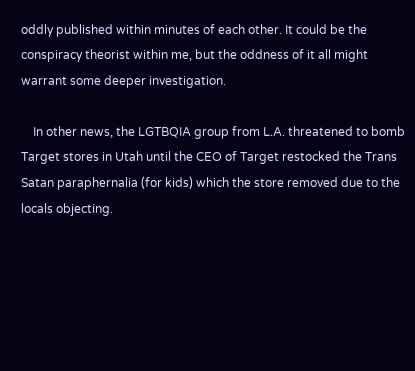oddly published within minutes of each other. It could be the conspiracy theorist within me, but the oddness of it all might warrant some deeper investigation.

    In other news, the LGTBQIA group from L.A. threatened to bomb Target stores in Utah until the CEO of Target restocked the Trans Satan paraphernalia (for kids) which the store removed due to the locals objecting.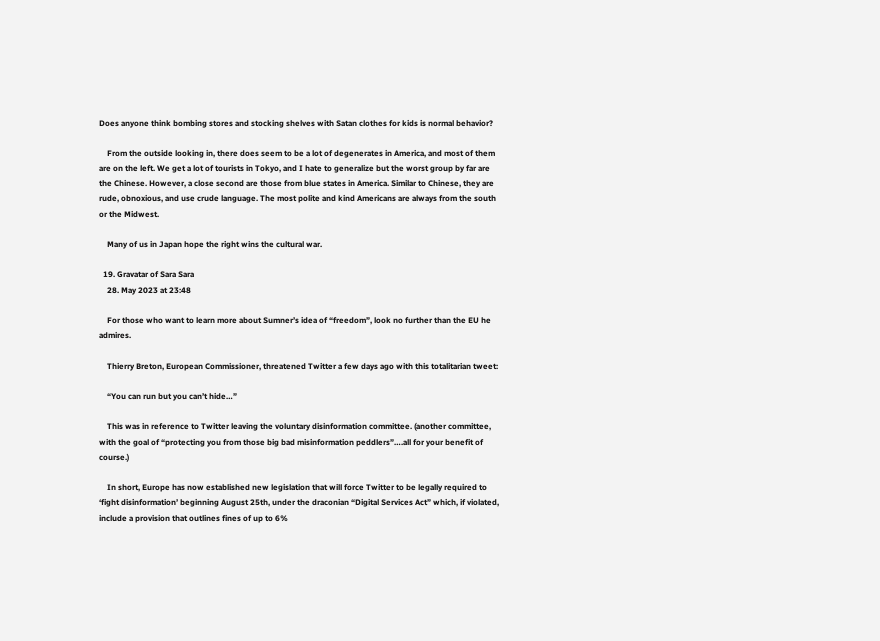Does anyone think bombing stores and stocking shelves with Satan clothes for kids is normal behavior?

    From the outside looking in, there does seem to be a lot of degenerates in America, and most of them are on the left. We get a lot of tourists in Tokyo, and I hate to generalize but the worst group by far are the Chinese. However, a close second are those from blue states in America. Similar to Chinese, they are rude, obnoxious, and use crude language. The most polite and kind Americans are always from the south or the Midwest.

    Many of us in Japan hope the right wins the cultural war.

  19. Gravatar of Sara Sara
    28. May 2023 at 23:48

    For those who want to learn more about Sumner’s idea of “freedom”, look no further than the EU he admires.

    Thierry Breton, European Commissioner, threatened Twitter a few days ago with this totalitarian tweet:

    “You can run but you can’t hide…”

    This was in reference to Twitter leaving the voluntary disinformation committee. (another committee, with the goal of “protecting you from those big bad misinformation peddlers”….all for your benefit of course.)

    In short, Europe has now established new legislation that will force Twitter to be legally required to ‘fight disinformation’ beginning August 25th, under the draconian “Digital Services Act” which, if violated, include a provision that outlines fines of up to 6%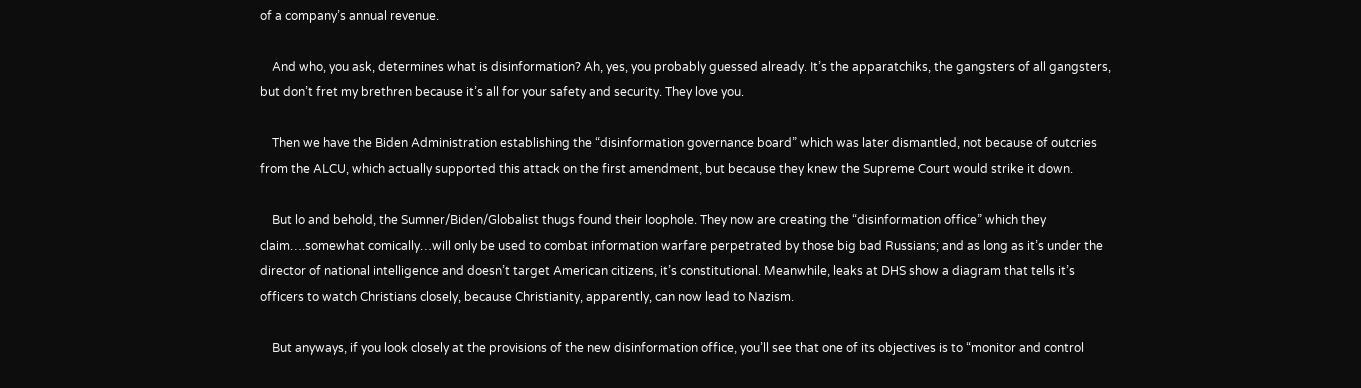of a company’s annual revenue.

    And who, you ask, determines what is disinformation? Ah, yes, you probably guessed already. It’s the apparatchiks, the gangsters of all gangsters, but don’t fret my brethren because it’s all for your safety and security. They love you.

    Then we have the Biden Administration establishing the “disinformation governance board” which was later dismantled, not because of outcries from the ALCU, which actually supported this attack on the first amendment, but because they knew the Supreme Court would strike it down.

    But lo and behold, the Sumner/Biden/Globalist thugs found their loophole. They now are creating the “disinformation office” which they claim….somewhat comically…will only be used to combat information warfare perpetrated by those big bad Russians; and as long as it’s under the director of national intelligence and doesn’t target American citizens, it’s constitutional. Meanwhile, leaks at DHS show a diagram that tells it’s officers to watch Christians closely, because Christianity, apparently, can now lead to Nazism.

    But anyways, if you look closely at the provisions of the new disinformation office, you’ll see that one of its objectives is to “monitor and control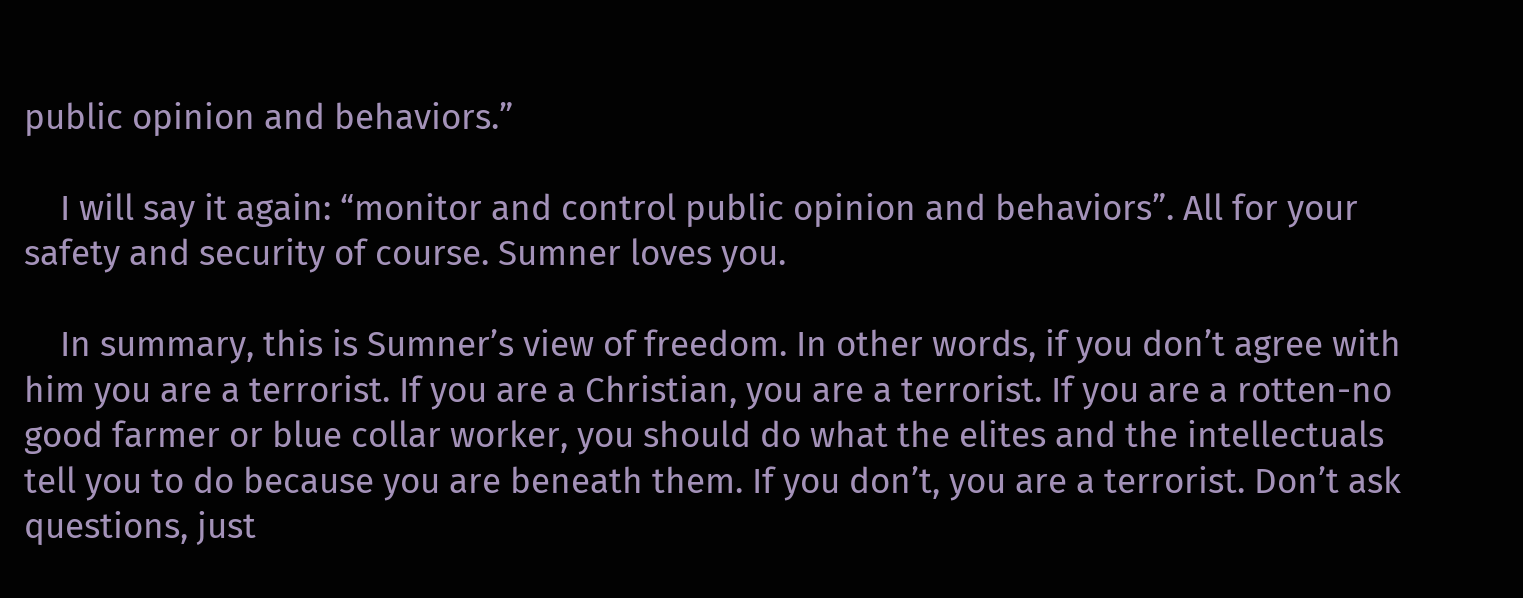public opinion and behaviors.”

    I will say it again: “monitor and control public opinion and behaviors”. All for your safety and security of course. Sumner loves you.

    In summary, this is Sumner’s view of freedom. In other words, if you don’t agree with him you are a terrorist. If you are a Christian, you are a terrorist. If you are a rotten-no good farmer or blue collar worker, you should do what the elites and the intellectuals tell you to do because you are beneath them. If you don’t, you are a terrorist. Don’t ask questions, just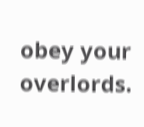obey your overlords.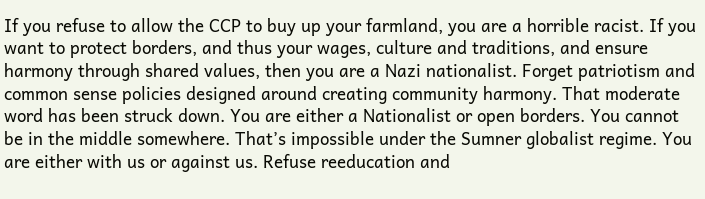If you refuse to allow the CCP to buy up your farmland, you are a horrible racist. If you want to protect borders, and thus your wages, culture and traditions, and ensure harmony through shared values, then you are a Nazi nationalist. Forget patriotism and common sense policies designed around creating community harmony. That moderate word has been struck down. You are either a Nationalist or open borders. You cannot be in the middle somewhere. That’s impossible under the Sumner globalist regime. You are either with us or against us. Refuse reeducation and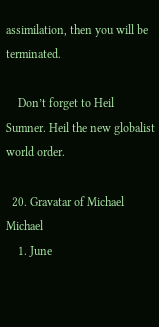assimilation, then you will be terminated.

    Don’t forget to Heil Sumner. Heil the new globalist world order.

  20. Gravatar of Michael Michael
    1. June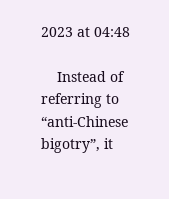2023 at 04:48

    Instead of referring to “anti-Chinese bigotry”, it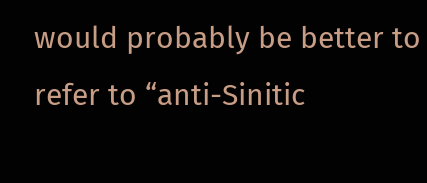would probably be better to refer to “anti-Sinitic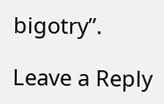bigotry”.

Leave a Reply